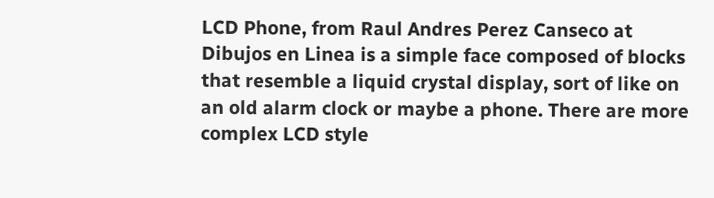LCD Phone, from Raul Andres Perez Canseco at Dibujos en Linea is a simple face composed of blocks that resemble a liquid crystal display, sort of like on an old alarm clock or maybe a phone. There are more complex LCD style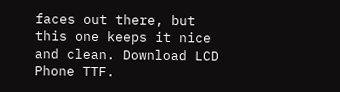faces out there, but this one keeps it nice and clean. Download LCD Phone TTF.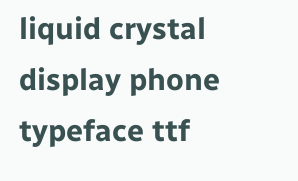liquid crystal display phone typeface ttf